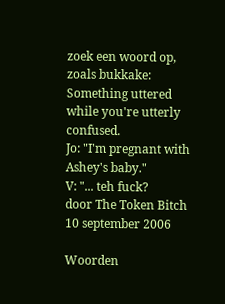zoek een woord op, zoals bukkake:
Something uttered while you're utterly confused.
Jo: "I'm pregnant with Ashey's baby."
V: "... teh fuck?
door The Token Bitch 10 september 2006

Woorden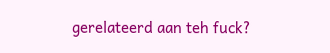gerelateerd aan teh fuck?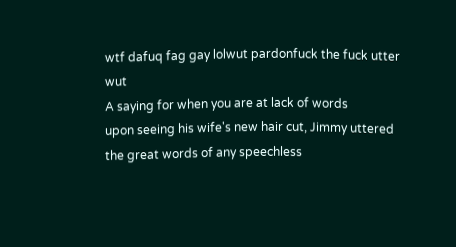wtf dafuq fag gay lolwut pardonfuck the fuck utter wut
A saying for when you are at lack of words
upon seeing his wife's new hair cut, Jimmy uttered the great words of any speechless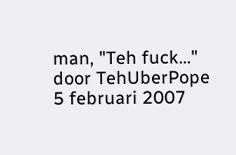man, "Teh fuck..."
door TehUberPope 5 februari 2007